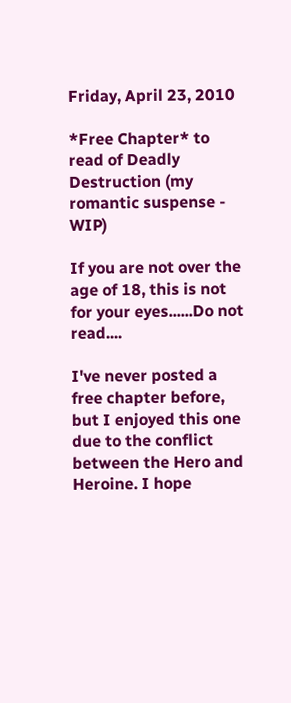Friday, April 23, 2010

*Free Chapter* to read of Deadly Destruction (my romantic suspense - WIP)

If you are not over the age of 18, this is not for your eyes......Do not read....

I've never posted a free chapter before, but I enjoyed this one due to the conflict between the Hero and Heroine. I hope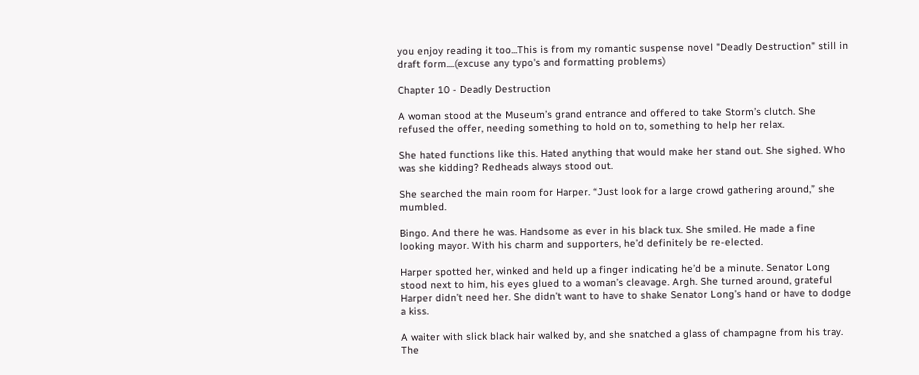you enjoy reading it too...This is from my romantic suspense novel "Deadly Destruction" still in draft form....(excuse any typo's and formatting problems)

Chapter 10 - Deadly Destruction

A woman stood at the Museum’s grand entrance and offered to take Storm’s clutch. She refused the offer, needing something to hold on to, something to help her relax.

She hated functions like this. Hated anything that would make her stand out. She sighed. Who was she kidding? Redheads always stood out.

She searched the main room for Harper. “Just look for a large crowd gathering around,” she mumbled.

Bingo. And there he was. Handsome as ever in his black tux. She smiled. He made a fine looking mayor. With his charm and supporters, he’d definitely be re-elected.

Harper spotted her, winked and held up a finger indicating he’d be a minute. Senator Long stood next to him, his eyes glued to a woman’s cleavage. Argh. She turned around, grateful Harper didn’t need her. She didn’t want to have to shake Senator Long’s hand or have to dodge a kiss.

A waiter with slick black hair walked by, and she snatched a glass of champagne from his tray. The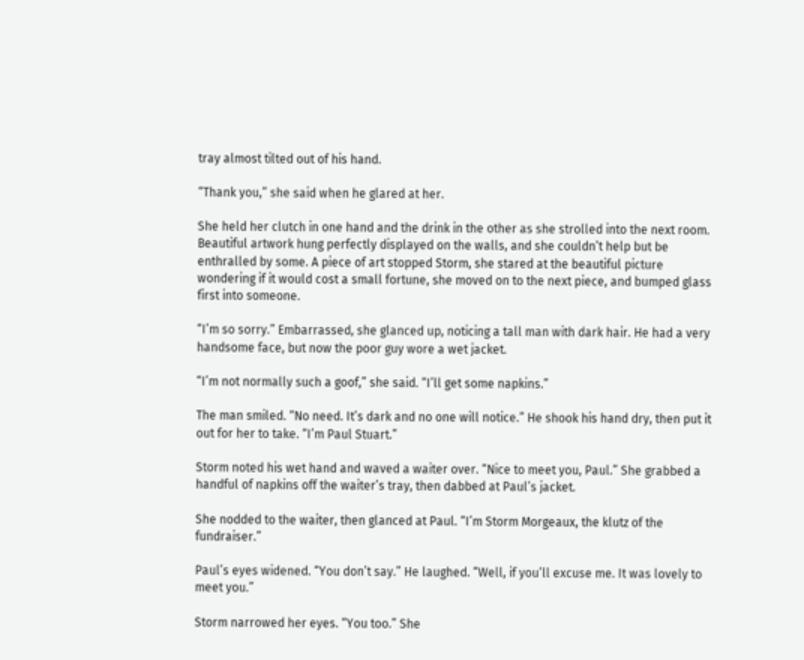tray almost tilted out of his hand.

“Thank you,” she said when he glared at her.

She held her clutch in one hand and the drink in the other as she strolled into the next room. Beautiful artwork hung perfectly displayed on the walls, and she couldn’t help but be enthralled by some. A piece of art stopped Storm, she stared at the beautiful picture wondering if it would cost a small fortune, she moved on to the next piece, and bumped glass first into someone.

“I’m so sorry.” Embarrassed, she glanced up, noticing a tall man with dark hair. He had a very handsome face, but now the poor guy wore a wet jacket.

“I’m not normally such a goof,” she said. “I’ll get some napkins.”

The man smiled. “No need. It’s dark and no one will notice.” He shook his hand dry, then put it out for her to take. “I’m Paul Stuart.”

Storm noted his wet hand and waved a waiter over. “Nice to meet you, Paul.” She grabbed a handful of napkins off the waiter’s tray, then dabbed at Paul’s jacket.

She nodded to the waiter, then glanced at Paul. “I’m Storm Morgeaux, the klutz of the fundraiser.”

Paul’s eyes widened. “You don’t say.” He laughed. “Well, if you’ll excuse me. It was lovely to meet you.”

Storm narrowed her eyes. “You too.” She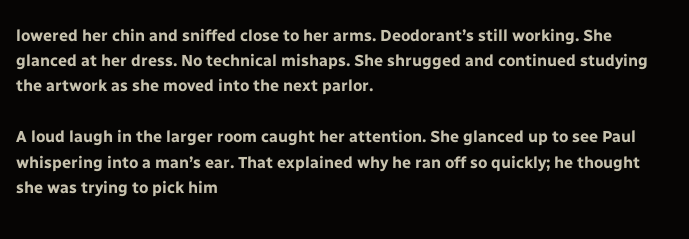lowered her chin and sniffed close to her arms. Deodorant’s still working. She glanced at her dress. No technical mishaps. She shrugged and continued studying the artwork as she moved into the next parlor.

A loud laugh in the larger room caught her attention. She glanced up to see Paul whispering into a man’s ear. That explained why he ran off so quickly; he thought she was trying to pick him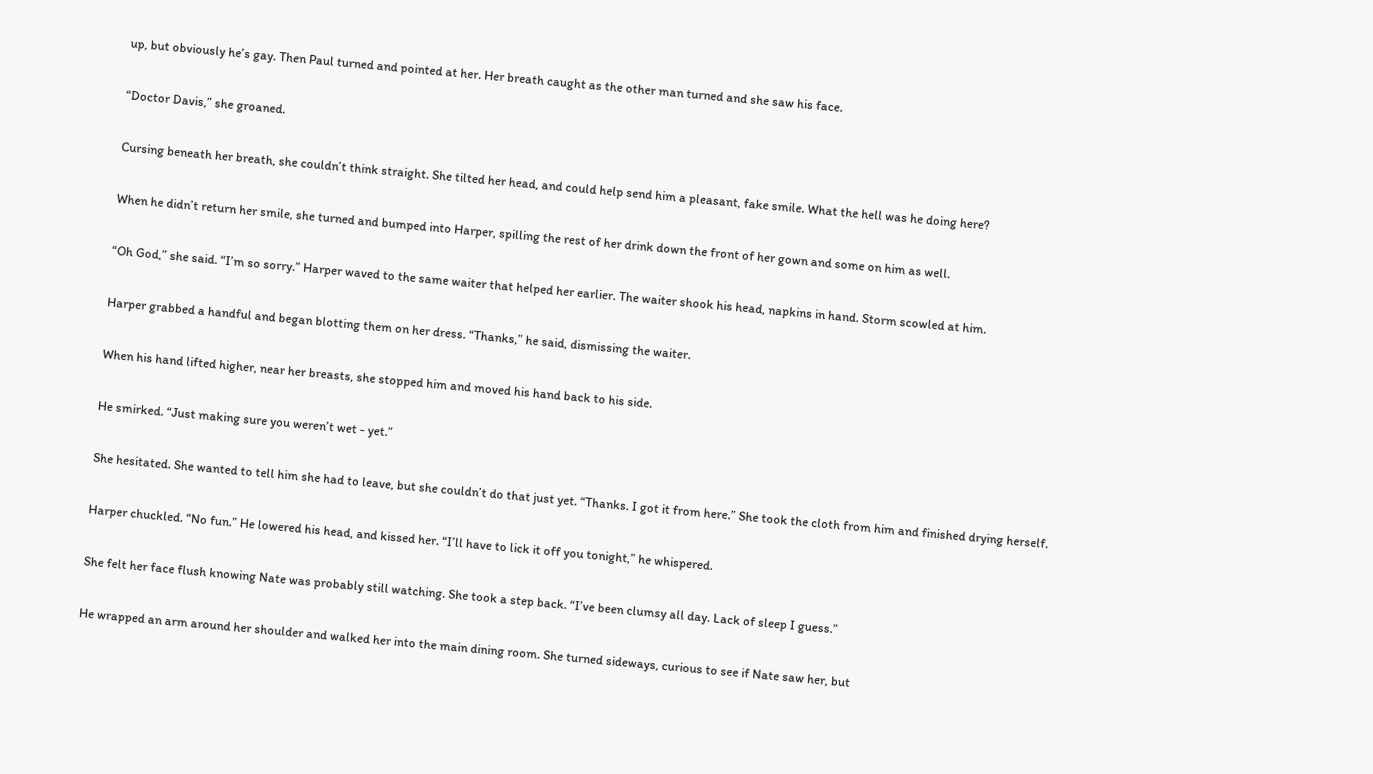up, but obviously he’s gay. Then Paul turned and pointed at her. Her breath caught as the other man turned and she saw his face.

“Doctor Davis,” she groaned.

Cursing beneath her breath, she couldn’t think straight. She tilted her head, and could help send him a pleasant, fake smile. What the hell was he doing here?

When he didn’t return her smile, she turned and bumped into Harper, spilling the rest of her drink down the front of her gown and some on him as well.

“Oh God,” she said. “I’m so sorry.” Harper waved to the same waiter that helped her earlier. The waiter shook his head, napkins in hand. Storm scowled at him.

Harper grabbed a handful and began blotting them on her dress. “Thanks,” he said, dismissing the waiter.

When his hand lifted higher, near her breasts, she stopped him and moved his hand back to his side.

He smirked. “Just making sure you weren’t wet - yet.”

She hesitated. She wanted to tell him she had to leave, but she couldn’t do that just yet. “Thanks. I got it from here.” She took the cloth from him and finished drying herself.

Harper chuckled. “No fun.” He lowered his head, and kissed her. “I’ll have to lick it off you tonight,” he whispered.

She felt her face flush knowing Nate was probably still watching. She took a step back. “I’ve been clumsy all day. Lack of sleep I guess.”

He wrapped an arm around her shoulder and walked her into the main dining room. She turned sideways, curious to see if Nate saw her, but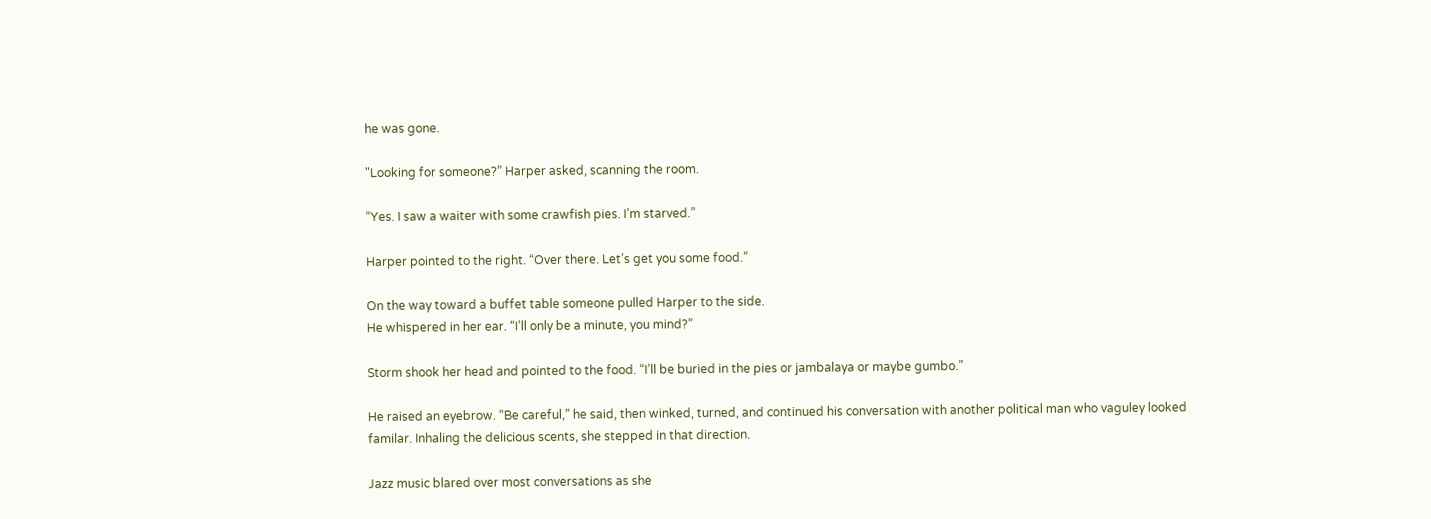he was gone.

"Looking for someone?” Harper asked, scanning the room.

“Yes. I saw a waiter with some crawfish pies. I’m starved.”

Harper pointed to the right. “Over there. Let’s get you some food.”

On the way toward a buffet table someone pulled Harper to the side.
He whispered in her ear. “I’ll only be a minute, you mind?”

Storm shook her head and pointed to the food. “I’ll be buried in the pies or jambalaya or maybe gumbo.”

He raised an eyebrow. “Be careful,” he said, then winked, turned, and continued his conversation with another political man who vaguley looked familar. Inhaling the delicious scents, she stepped in that direction.

Jazz music blared over most conversations as she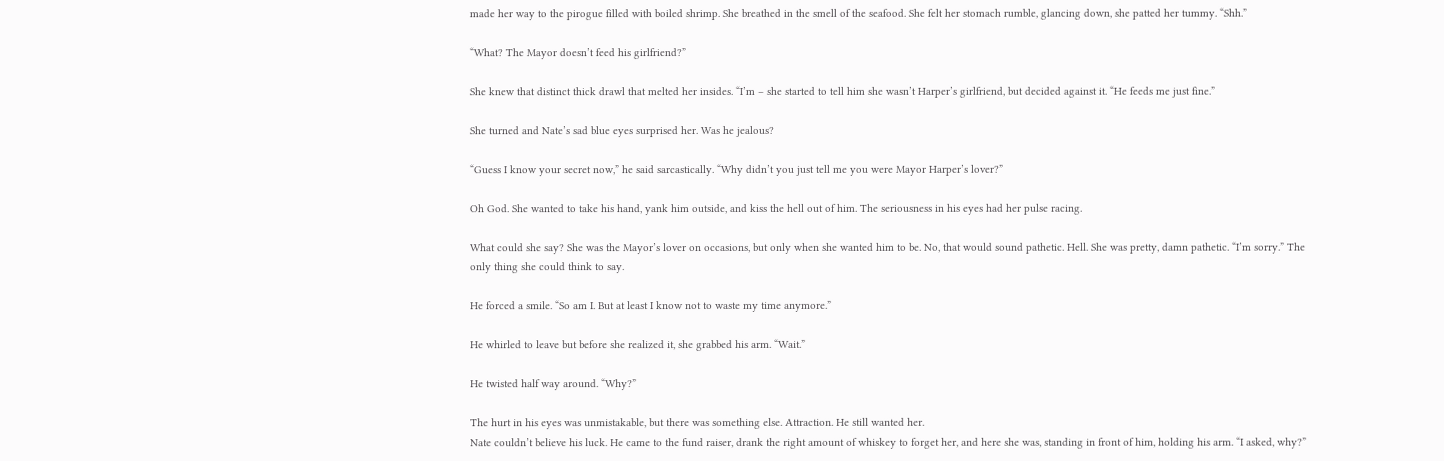made her way to the pirogue filled with boiled shrimp. She breathed in the smell of the seafood. She felt her stomach rumble, glancing down, she patted her tummy. “Shh.”

“What? The Mayor doesn’t feed his girlfriend?”

She knew that distinct thick drawl that melted her insides. “I’m – she started to tell him she wasn’t Harper’s girlfriend, but decided against it. “He feeds me just fine.”

She turned and Nate’s sad blue eyes surprised her. Was he jealous?

“Guess I know your secret now,” he said sarcastically. “Why didn’t you just tell me you were Mayor Harper’s lover?”

Oh God. She wanted to take his hand, yank him outside, and kiss the hell out of him. The seriousness in his eyes had her pulse racing.

What could she say? She was the Mayor’s lover on occasions, but only when she wanted him to be. No, that would sound pathetic. Hell. She was pretty, damn pathetic. “I’m sorry.” The only thing she could think to say.

He forced a smile. “So am I. But at least I know not to waste my time anymore.”

He whirled to leave but before she realized it, she grabbed his arm. “Wait.”

He twisted half way around. “Why?”

The hurt in his eyes was unmistakable, but there was something else. Attraction. He still wanted her.
Nate couldn’t believe his luck. He came to the fund raiser, drank the right amount of whiskey to forget her, and here she was, standing in front of him, holding his arm. “I asked, why?”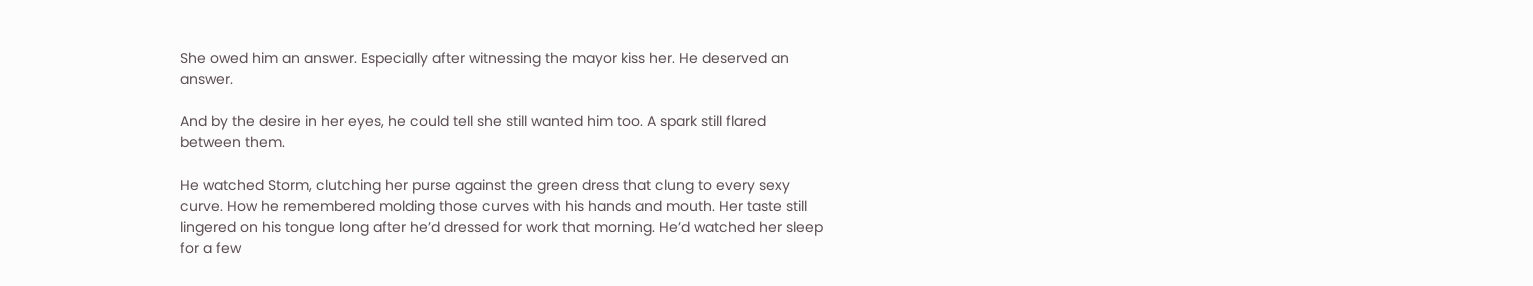She owed him an answer. Especially after witnessing the mayor kiss her. He deserved an answer.

And by the desire in her eyes, he could tell she still wanted him too. A spark still flared between them.

He watched Storm, clutching her purse against the green dress that clung to every sexy curve. How he remembered molding those curves with his hands and mouth. Her taste still lingered on his tongue long after he’d dressed for work that morning. He’d watched her sleep for a few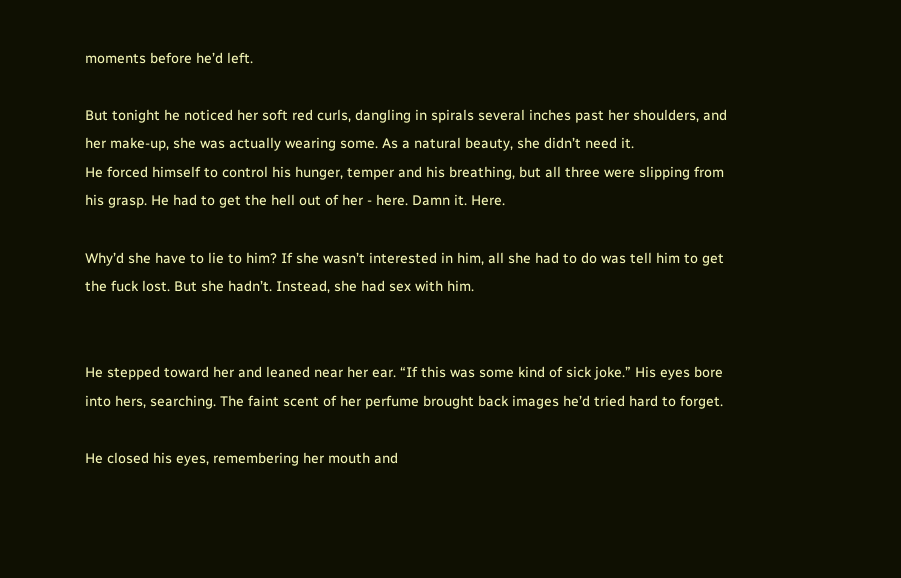moments before he’d left.

But tonight he noticed her soft red curls, dangling in spirals several inches past her shoulders, and her make-up, she was actually wearing some. As a natural beauty, she didn’t need it.
He forced himself to control his hunger, temper and his breathing, but all three were slipping from his grasp. He had to get the hell out of her - here. Damn it. Here.

Why’d she have to lie to him? If she wasn’t interested in him, all she had to do was tell him to get the fuck lost. But she hadn’t. Instead, she had sex with him.


He stepped toward her and leaned near her ear. “If this was some kind of sick joke.” His eyes bore into hers, searching. The faint scent of her perfume brought back images he’d tried hard to forget.

He closed his eyes, remembering her mouth and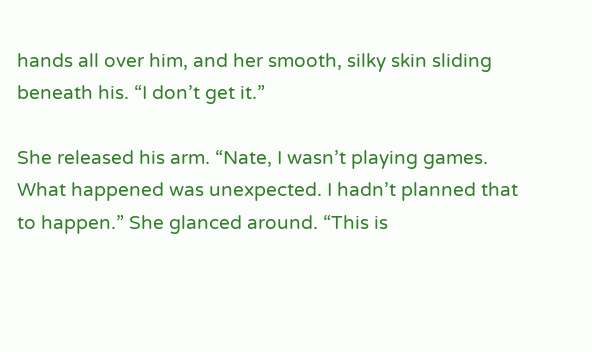hands all over him, and her smooth, silky skin sliding beneath his. “I don’t get it.”

She released his arm. “Nate, I wasn’t playing games. What happened was unexpected. I hadn’t planned that to happen.” She glanced around. “This is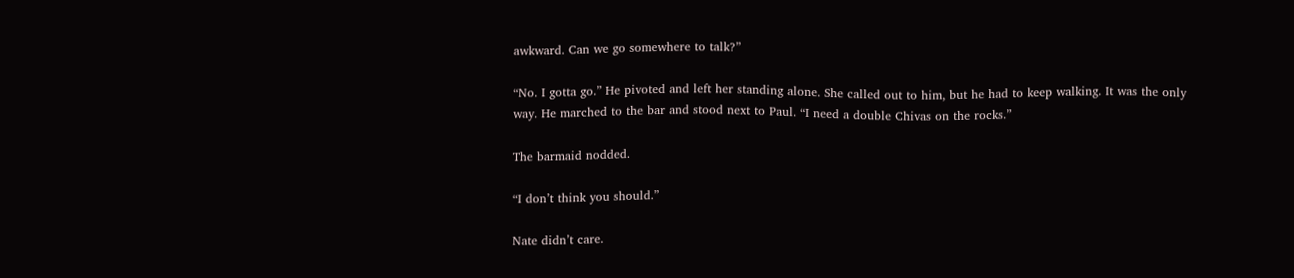awkward. Can we go somewhere to talk?”

“No. I gotta go.” He pivoted and left her standing alone. She called out to him, but he had to keep walking. It was the only way. He marched to the bar and stood next to Paul. “I need a double Chivas on the rocks.”

The barmaid nodded.

“I don’t think you should.”

Nate didn’t care.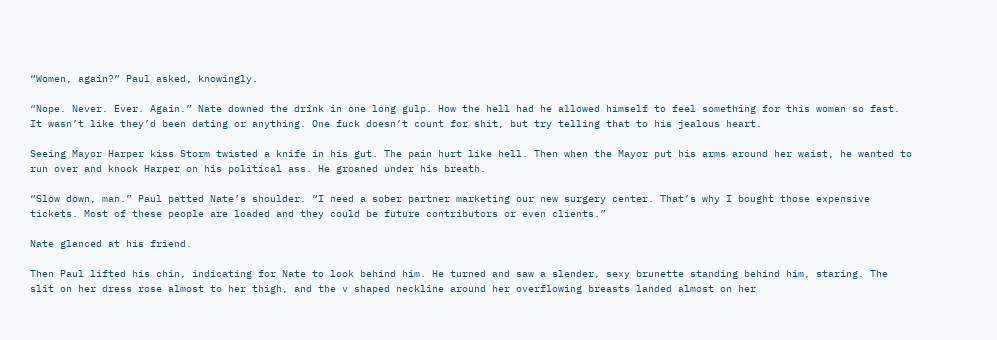“Women, again?” Paul asked, knowingly.

“Nope. Never. Ever. Again.” Nate downed the drink in one long gulp. How the hell had he allowed himself to feel something for this woman so fast. It wasn’t like they’d been dating or anything. One fuck doesn’t count for shit, but try telling that to his jealous heart.

Seeing Mayor Harper kiss Storm twisted a knife in his gut. The pain hurt like hell. Then when the Mayor put his arms around her waist, he wanted to run over and knock Harper on his political ass. He groaned under his breath.

“Slow down, man.” Paul patted Nate’s shoulder. “I need a sober partner marketing our new surgery center. That’s why I bought those expensive tickets. Most of these people are loaded and they could be future contributors or even clients.”

Nate glanced at his friend.

Then Paul lifted his chin, indicating for Nate to look behind him. He turned and saw a slender, sexy brunette standing behind him, staring. The slit on her dress rose almost to her thigh, and the v shaped neckline around her overflowing breasts landed almost on her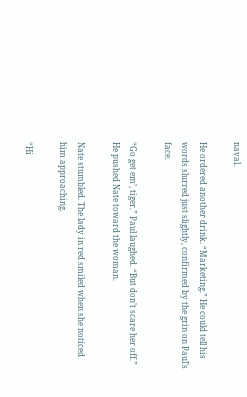naval.

He ordered another drink. “Marketing.” He could tell his words slurred just slightly, confirmed by the grin on Paul’s face.

“Go get em’, tiger.” Paul laughed. “But don’t scare her off.” He pushed Nate toward the woman.

Nate stumbled. The lady in red smiled when she noticed him approaching.

“Hi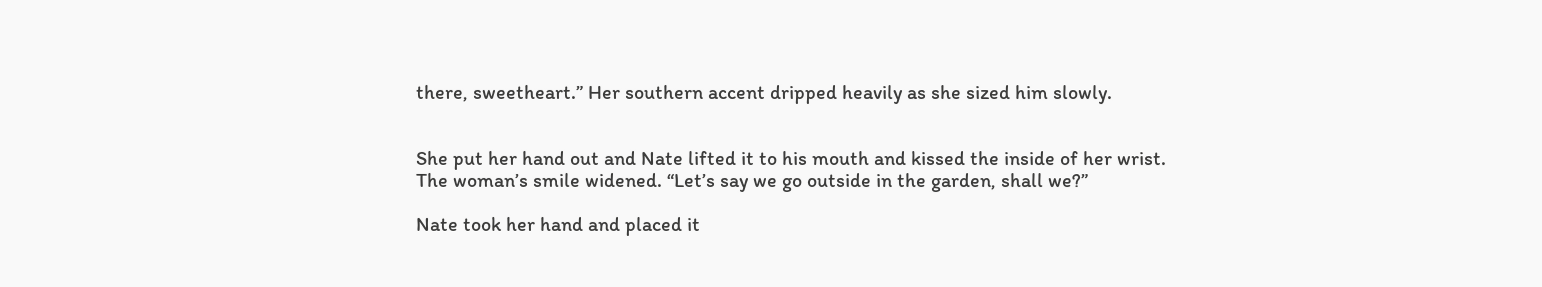there, sweetheart.” Her southern accent dripped heavily as she sized him slowly.


She put her hand out and Nate lifted it to his mouth and kissed the inside of her wrist.
The woman’s smile widened. “Let’s say we go outside in the garden, shall we?”

Nate took her hand and placed it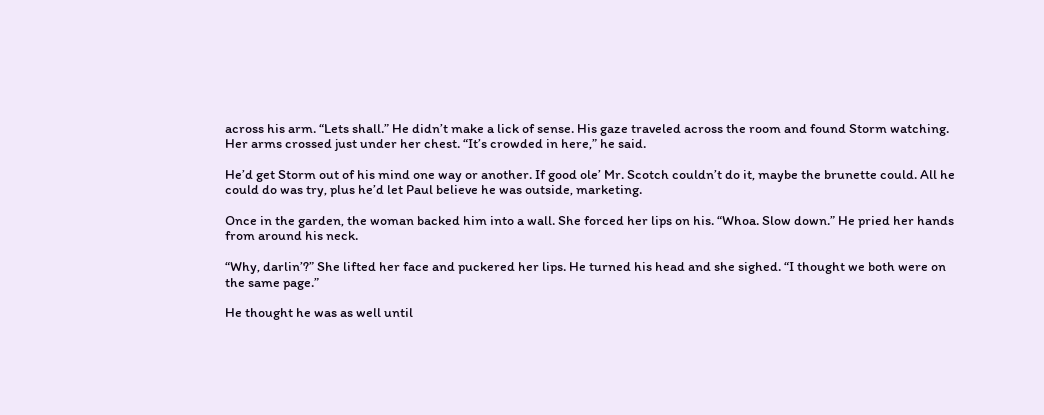across his arm. “Lets shall.” He didn’t make a lick of sense. His gaze traveled across the room and found Storm watching. Her arms crossed just under her chest. “It’s crowded in here,” he said.

He’d get Storm out of his mind one way or another. If good ole’ Mr. Scotch couldn’t do it, maybe the brunette could. All he could do was try, plus he’d let Paul believe he was outside, marketing.

Once in the garden, the woman backed him into a wall. She forced her lips on his. “Whoa. Slow down.” He pried her hands from around his neck.

“Why, darlin’?” She lifted her face and puckered her lips. He turned his head and she sighed. “I thought we both were on the same page.”

He thought he was as well until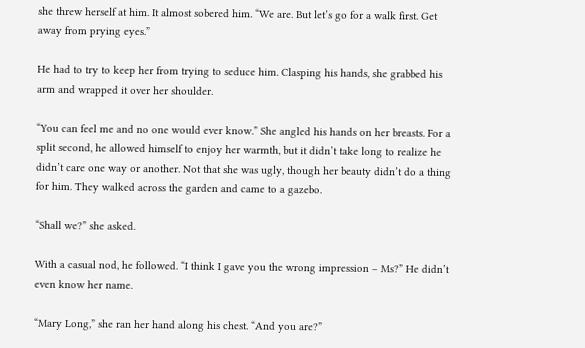she threw herself at him. It almost sobered him. “We are. But let’s go for a walk first. Get away from prying eyes.”

He had to try to keep her from trying to seduce him. Clasping his hands, she grabbed his arm and wrapped it over her shoulder.

“You can feel me and no one would ever know.” She angled his hands on her breasts. For a split second, he allowed himself to enjoy her warmth, but it didn’t take long to realize he didn’t care one way or another. Not that she was ugly, though her beauty didn’t do a thing for him. They walked across the garden and came to a gazebo.

“Shall we?” she asked.

With a casual nod, he followed. “I think I gave you the wrong impression – Ms?” He didn’t even know her name.

“Mary Long,” she ran her hand along his chest. “And you are?”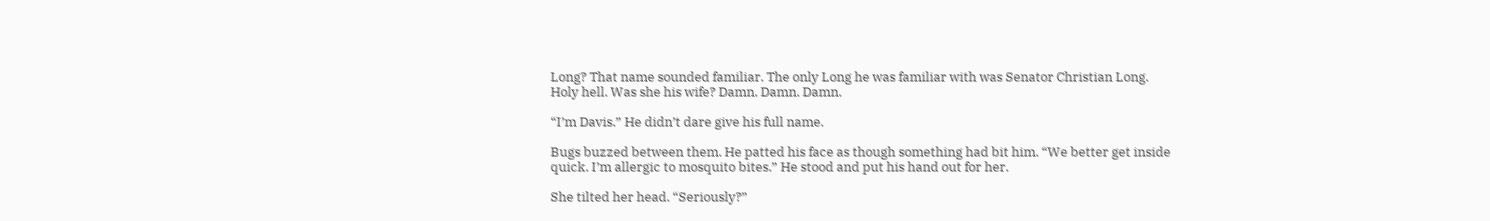Long? That name sounded familiar. The only Long he was familiar with was Senator Christian Long. Holy hell. Was she his wife? Damn. Damn. Damn.

“I’m Davis.” He didn’t dare give his full name.

Bugs buzzed between them. He patted his face as though something had bit him. “We better get inside quick. I’m allergic to mosquito bites.” He stood and put his hand out for her.

She tilted her head. “Seriously?”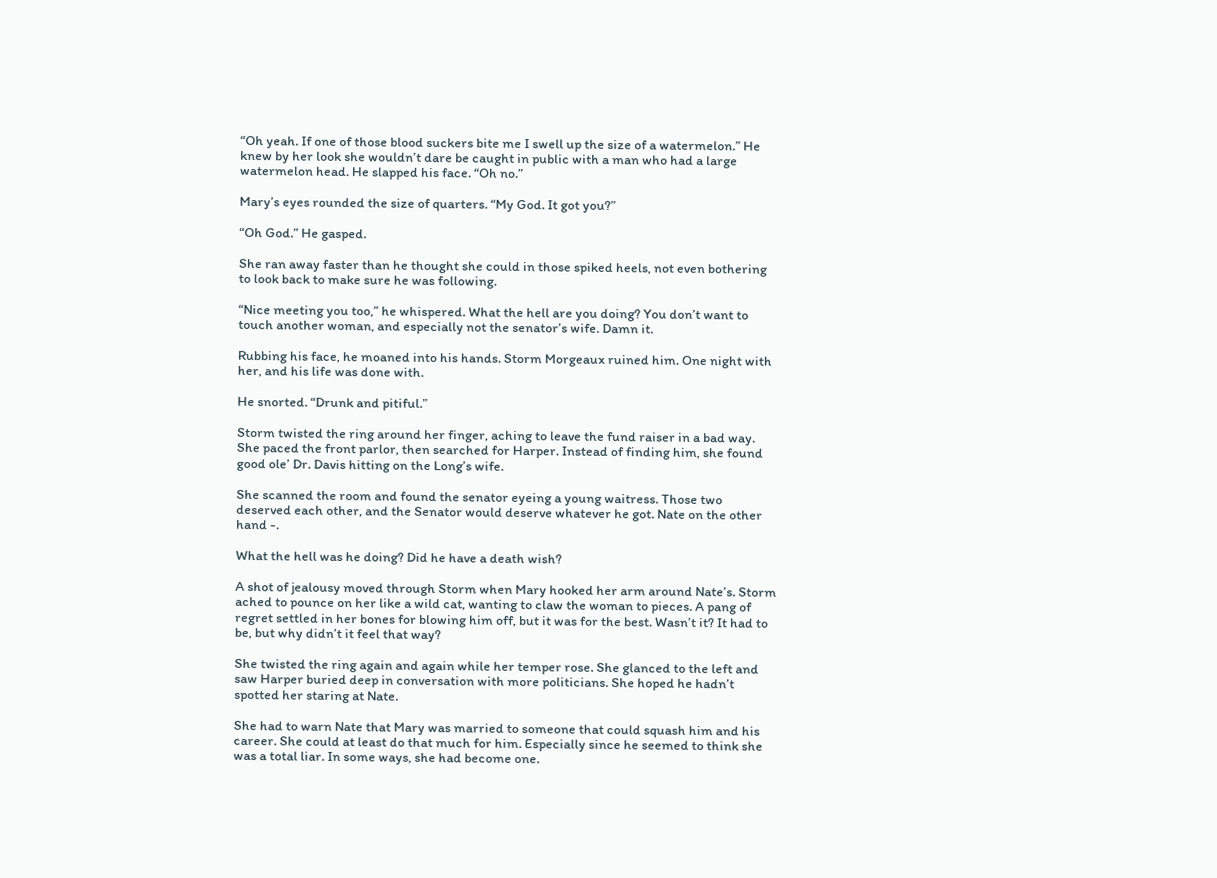“Oh yeah. If one of those blood suckers bite me I swell up the size of a watermelon.” He knew by her look she wouldn’t dare be caught in public with a man who had a large watermelon head. He slapped his face. “Oh no.”

Mary’s eyes rounded the size of quarters. “My God. It got you?”

“Oh God.” He gasped.

She ran away faster than he thought she could in those spiked heels, not even bothering to look back to make sure he was following.

“Nice meeting you too,” he whispered. What the hell are you doing? You don’t want to touch another woman, and especially not the senator’s wife. Damn it.

Rubbing his face, he moaned into his hands. Storm Morgeaux ruined him. One night with her, and his life was done with.

He snorted. “Drunk and pitiful.”

Storm twisted the ring around her finger, aching to leave the fund raiser in a bad way. She paced the front parlor, then searched for Harper. Instead of finding him, she found good ole’ Dr. Davis hitting on the Long’s wife.

She scanned the room and found the senator eyeing a young waitress. Those two deserved each other, and the Senator would deserve whatever he got. Nate on the other hand -.

What the hell was he doing? Did he have a death wish?

A shot of jealousy moved through Storm when Mary hooked her arm around Nate’s. Storm ached to pounce on her like a wild cat, wanting to claw the woman to pieces. A pang of regret settled in her bones for blowing him off, but it was for the best. Wasn’t it? It had to be, but why didn’t it feel that way?

She twisted the ring again and again while her temper rose. She glanced to the left and saw Harper buried deep in conversation with more politicians. She hoped he hadn’t spotted her staring at Nate.

She had to warn Nate that Mary was married to someone that could squash him and his career. She could at least do that much for him. Especially since he seemed to think she was a total liar. In some ways, she had become one.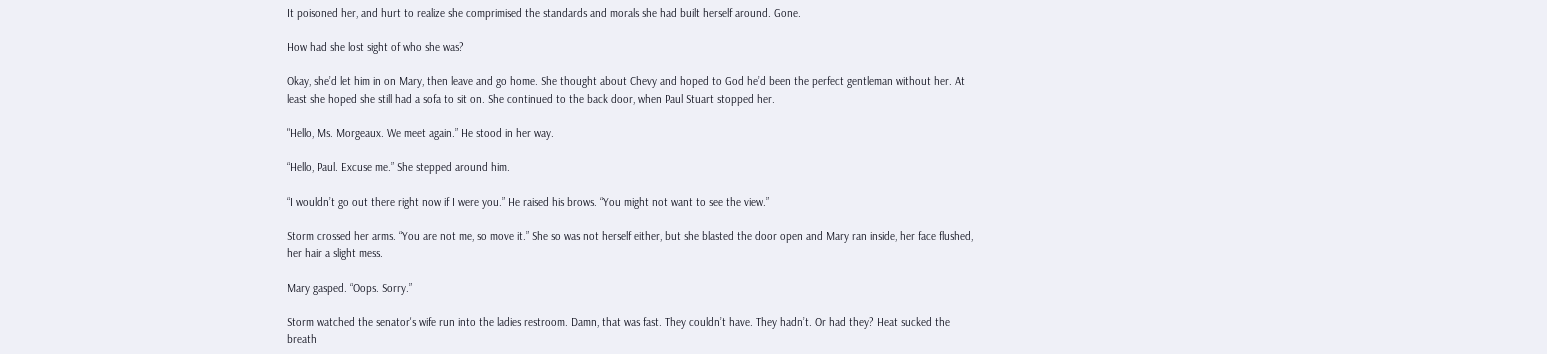It poisoned her, and hurt to realize she comprimised the standards and morals she had built herself around. Gone.

How had she lost sight of who she was?

Okay, she’d let him in on Mary, then leave and go home. She thought about Chevy and hoped to God he’d been the perfect gentleman without her. At least she hoped she still had a sofa to sit on. She continued to the back door, when Paul Stuart stopped her.

"Hello, Ms. Morgeaux. We meet again.” He stood in her way.

“Hello, Paul. Excuse me.” She stepped around him.

“I wouldn’t go out there right now if I were you.” He raised his brows. “You might not want to see the view.”

Storm crossed her arms. “You are not me, so move it.” She so was not herself either, but she blasted the door open and Mary ran inside, her face flushed, her hair a slight mess.

Mary gasped. “Oops. Sorry.”

Storm watched the senator's wife run into the ladies restroom. Damn, that was fast. They couldn’t have. They hadn’t. Or had they? Heat sucked the breath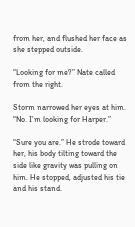from her, and flushed her face as she stepped outside.

“Looking for me?” Nate called from the right.

Storm narrowed her eyes at him. “No. I’m looking for Harper.”

“Sure you are.” He strode toward her, his body tilting toward the side like gravity was pulling on him. He stopped, adjusted his tie and his stand.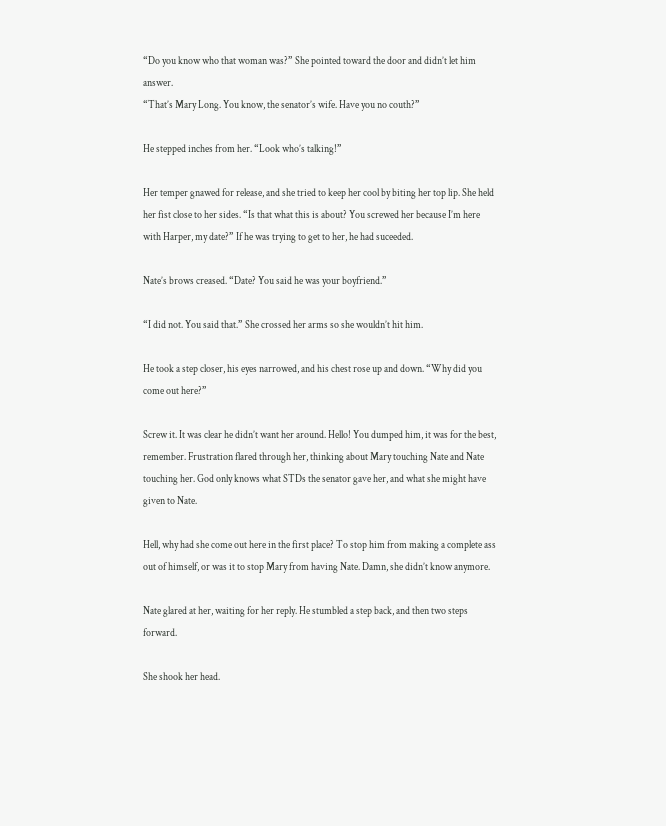“Do you know who that woman was?” She pointed toward the door and didn’t let him answer.
“That’s Mary Long. You know, the senator’s wife. Have you no couth?”

He stepped inches from her. “Look who’s talking!”

Her temper gnawed for release, and she tried to keep her cool by biting her top lip. She held her fist close to her sides. “Is that what this is about? You screwed her because I’m here with Harper, my date?” If he was trying to get to her, he had suceeded.

Nate’s brows creased. “Date? You said he was your boyfriend.”

“I did not. You said that.” She crossed her arms so she wouldn’t hit him.

He took a step closer, his eyes narrowed, and his chest rose up and down. “Why did you come out here?”

Screw it. It was clear he didn’t want her around. Hello! You dumped him, it was for the best, remember. Frustration flared through her, thinking about Mary touching Nate and Nate touching her. God only knows what STDs the senator gave her, and what she might have given to Nate.

Hell, why had she come out here in the first place? To stop him from making a complete ass out of himself, or was it to stop Mary from having Nate. Damn, she didn’t know anymore.

Nate glared at her, waiting for her reply. He stumbled a step back, and then two steps forward.

She shook her head.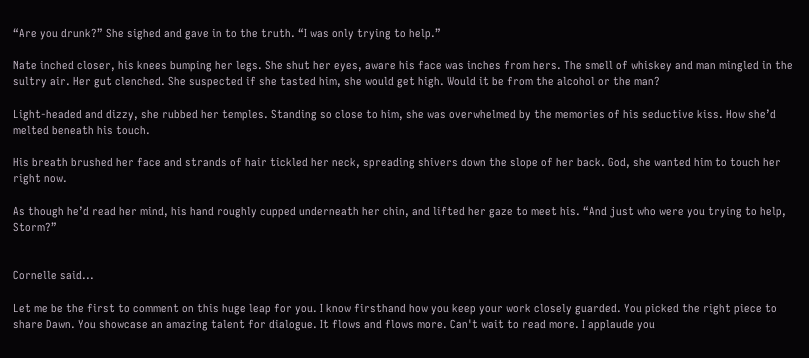“Are you drunk?” She sighed and gave in to the truth. “I was only trying to help.”

Nate inched closer, his knees bumping her legs. She shut her eyes, aware his face was inches from hers. The smell of whiskey and man mingled in the sultry air. Her gut clenched. She suspected if she tasted him, she would get high. Would it be from the alcohol or the man?

Light-headed and dizzy, she rubbed her temples. Standing so close to him, she was overwhelmed by the memories of his seductive kiss. How she’d melted beneath his touch.

His breath brushed her face and strands of hair tickled her neck, spreading shivers down the slope of her back. God, she wanted him to touch her right now.

As though he’d read her mind, his hand roughly cupped underneath her chin, and lifted her gaze to meet his. “And just who were you trying to help, Storm?”


Cornelle said...

Let me be the first to comment on this huge leap for you. I know firsthand how you keep your work closely guarded. You picked the right piece to share Dawn. You showcase an amazing talent for dialogue. It flows and flows more. Can't wait to read more. I applaude you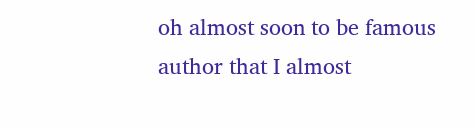oh almost soon to be famous author that I almost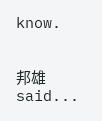know.


邦雄 said...